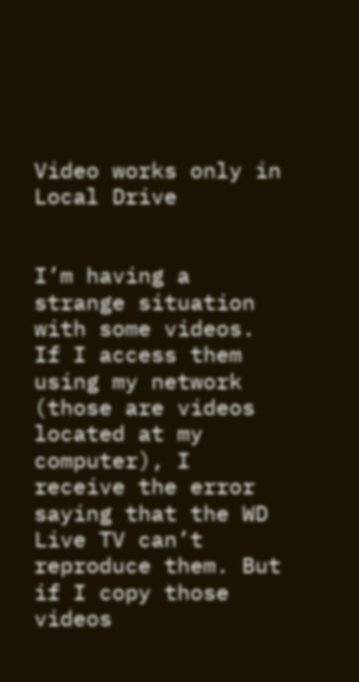Video works only in Local Drive


I’m having a strange situation with some videos. If I access them using my network (those are videos located at my computer), I receive the error saying that the WD Live TV can’t reproduce them. But if I copy those videos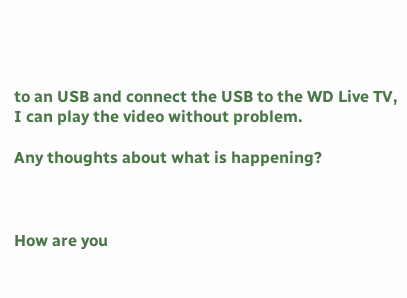to an USB and connect the USB to the WD Live TV, I can play the video without problem.

Any thoughts about what is happening?



How are you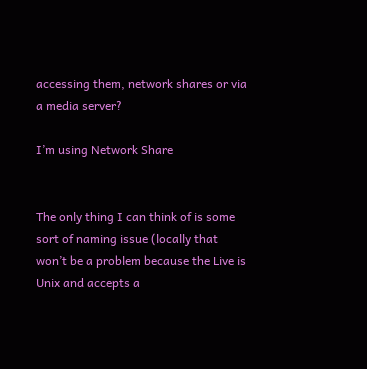accessing them, network shares or via a media server?

I’m using Network Share


The only thing I can think of is some sort of naming issue (locally that won’t be a problem because the Live is Unix and accepts a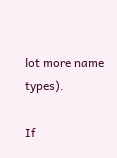lot more name types).

If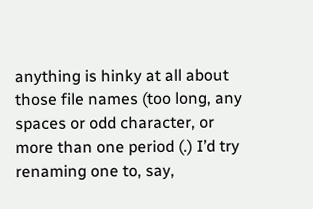anything is hinky at all about those file names (too long, any spaces or odd character, or more than one period (.) I’d try renaming one to, say,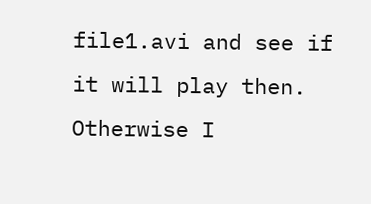file1.avi and see if it will play then.  Otherwise I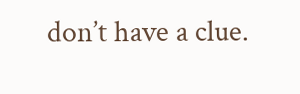don’t have a clue.